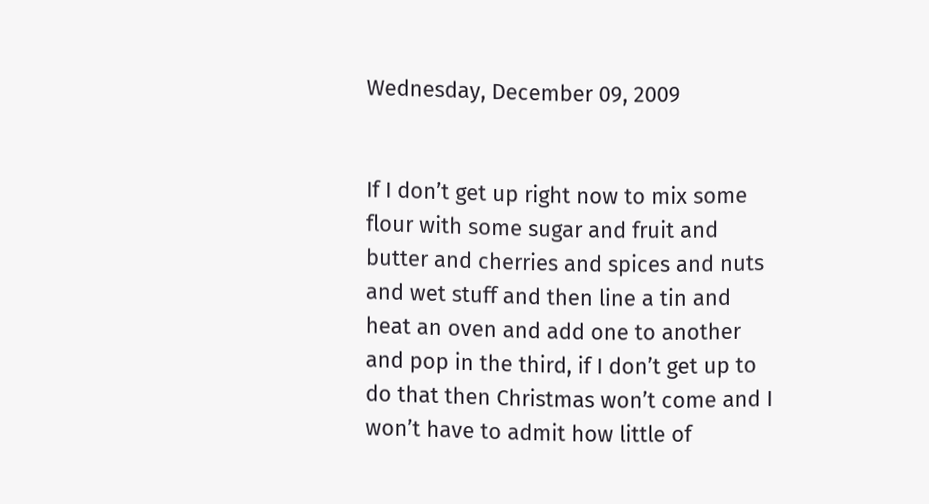Wednesday, December 09, 2009


If I don’t get up right now to mix some flour with some sugar and fruit and butter and cherries and spices and nuts and wet stuff and then line a tin and heat an oven and add one to another and pop in the third, if I don’t get up to do that then Christmas won’t come and I won’t have to admit how little of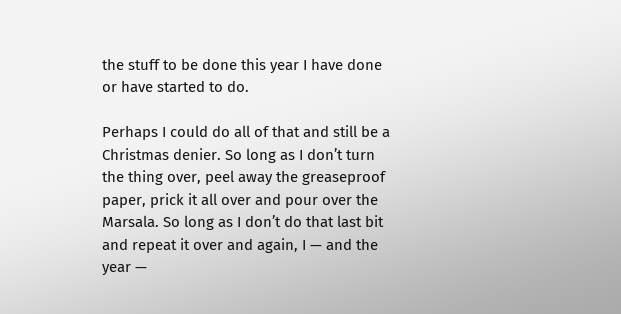the stuff to be done this year I have done or have started to do.

Perhaps I could do all of that and still be a Christmas denier. So long as I don’t turn the thing over, peel away the greaseproof paper, prick it all over and pour over the Marsala. So long as I don’t do that last bit and repeat it over and again, I — and the year —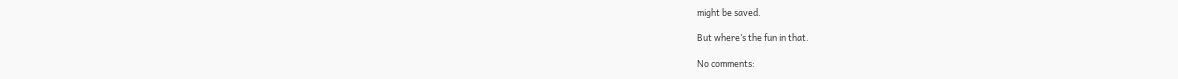might be saved.

But where’s the fun in that.

No comments: